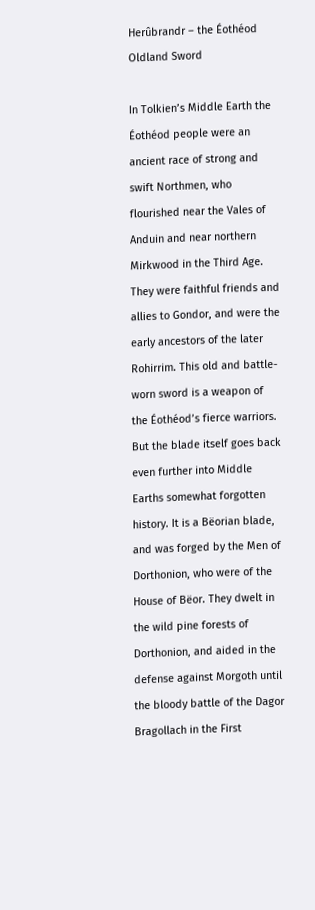Herûbrandr – the Éothéod Oldland Sword

In Tolkien’s Middle Earth the Éothéod people were an ancient race of strong and swift Northmen, who flourished near the Vales of Anduin and near northern Mirkwood in the Third Age. They were faithful friends and allies to Gondor, and were the early ancestors of the later Rohirrim. This old and battle-worn sword is a weapon of the Éothéod’s fierce warriors. But the blade itself goes back even further into Middle Earths somewhat forgotten history. It is a Bëorian blade, and was forged by the Men of Dorthonion, who were of the House of Bëor. They dwelt in the wild pine forests of Dorthonion, and aided in the defense against Morgoth until the bloody battle of the Dagor Bragollach in the First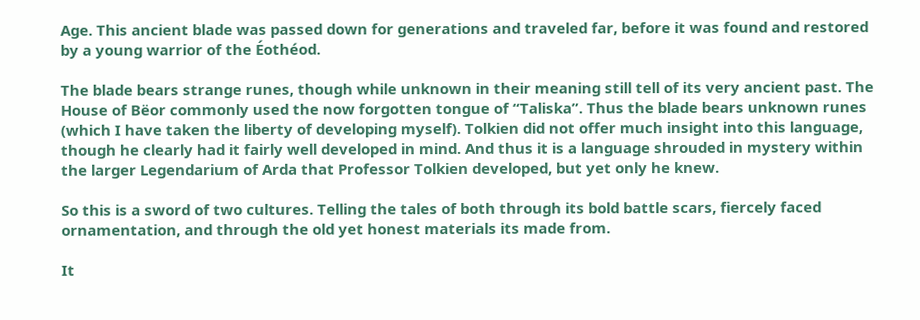Age. This ancient blade was passed down for generations and traveled far, before it was found and restored by a young warrior of the Éothéod.

The blade bears strange runes, though while unknown in their meaning still tell of its very ancient past. The House of Bëor commonly used the now forgotten tongue of “Taliska”. Thus the blade bears unknown runes (which I have taken the liberty of developing myself). Tolkien did not offer much insight into this language, though he clearly had it fairly well developed in mind. And thus it is a language shrouded in mystery within the larger Legendarium of Arda that Professor Tolkien developed, but yet only he knew.

So this is a sword of two cultures. Telling the tales of both through its bold battle scars, fiercely faced ornamentation, and through the old yet honest materials its made from.

It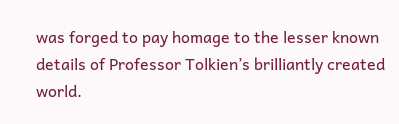was forged to pay homage to the lesser known details of Professor Tolkien’s brilliantly created world.